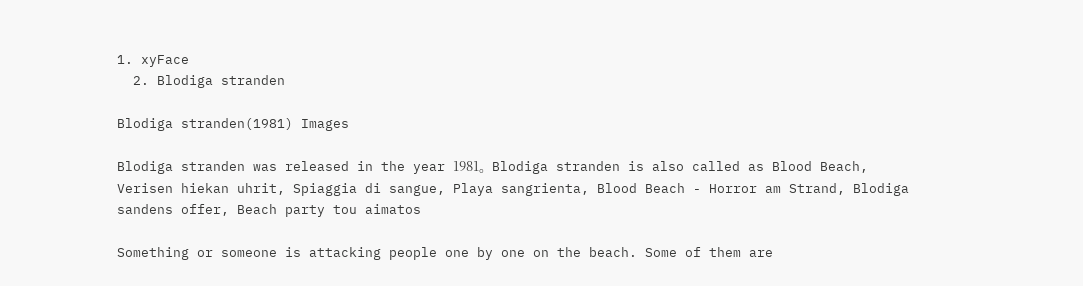1. xyFace
  2. Blodiga stranden

Blodiga stranden(1981) Images

Blodiga stranden was released in the year 1981。Blodiga stranden is also called as Blood Beach, Verisen hiekan uhrit, Spiaggia di sangue, Playa sangrienta, Blood Beach - Horror am Strand, Blodiga sandens offer, Beach party tou aimatos

Something or someone is attacking people one by one on the beach. Some of them are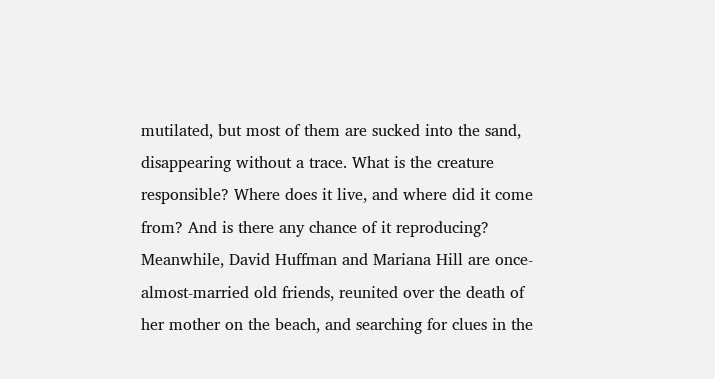mutilated, but most of them are sucked into the sand, disappearing without a trace. What is the creature responsible? Where does it live, and where did it come from? And is there any chance of it reproducing? Meanwhile, David Huffman and Mariana Hill are once-almost-married old friends, reunited over the death of her mother on the beach, and searching for clues in the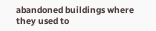abandoned buildings where they used to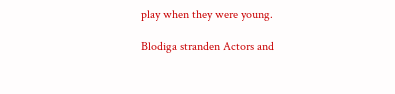play when they were young.

Blodiga stranden Actors and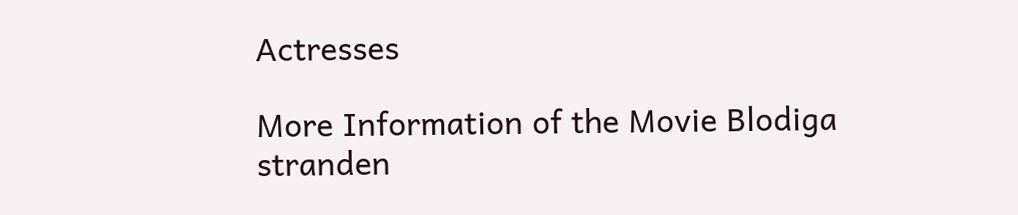Actresses

More Information of the Movie Blodiga stranden